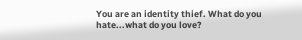You are an identity thief. What do you hate...what do you love?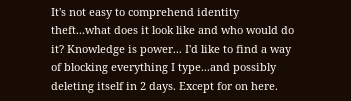It's not easy to comprehend identity theft...what does it look like and who would do it? Knowledge is power... I'd like to find a way of blocking everything I type...and possibly deleting itself in 2 days. Except for on here.